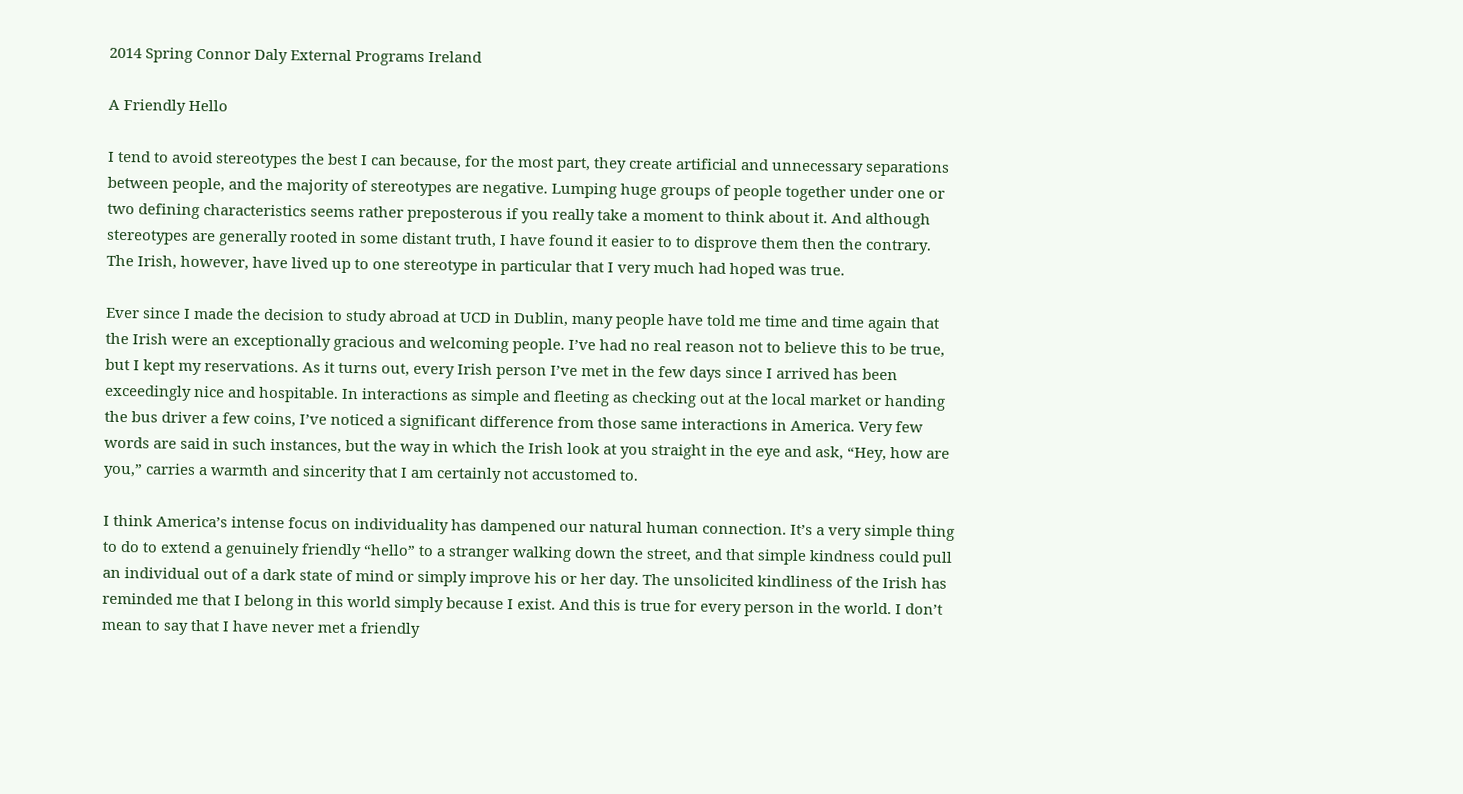2014 Spring Connor Daly External Programs Ireland

A Friendly Hello

I tend to avoid stereotypes the best I can because, for the most part, they create artificial and unnecessary separations between people, and the majority of stereotypes are negative. Lumping huge groups of people together under one or two defining characteristics seems rather preposterous if you really take a moment to think about it. And although stereotypes are generally rooted in some distant truth, I have found it easier to to disprove them then the contrary. The Irish, however, have lived up to one stereotype in particular that I very much had hoped was true.

Ever since I made the decision to study abroad at UCD in Dublin, many people have told me time and time again that the Irish were an exceptionally gracious and welcoming people. I’ve had no real reason not to believe this to be true, but I kept my reservations. As it turns out, every Irish person I’ve met in the few days since I arrived has been exceedingly nice and hospitable. In interactions as simple and fleeting as checking out at the local market or handing the bus driver a few coins, I’ve noticed a significant difference from those same interactions in America. Very few words are said in such instances, but the way in which the Irish look at you straight in the eye and ask, “Hey, how are you,” carries a warmth and sincerity that I am certainly not accustomed to.

I think America’s intense focus on individuality has dampened our natural human connection. It’s a very simple thing to do to extend a genuinely friendly “hello” to a stranger walking down the street, and that simple kindness could pull an individual out of a dark state of mind or simply improve his or her day. The unsolicited kindliness of the Irish has reminded me that I belong in this world simply because I exist. And this is true for every person in the world. I don’t mean to say that I have never met a friendly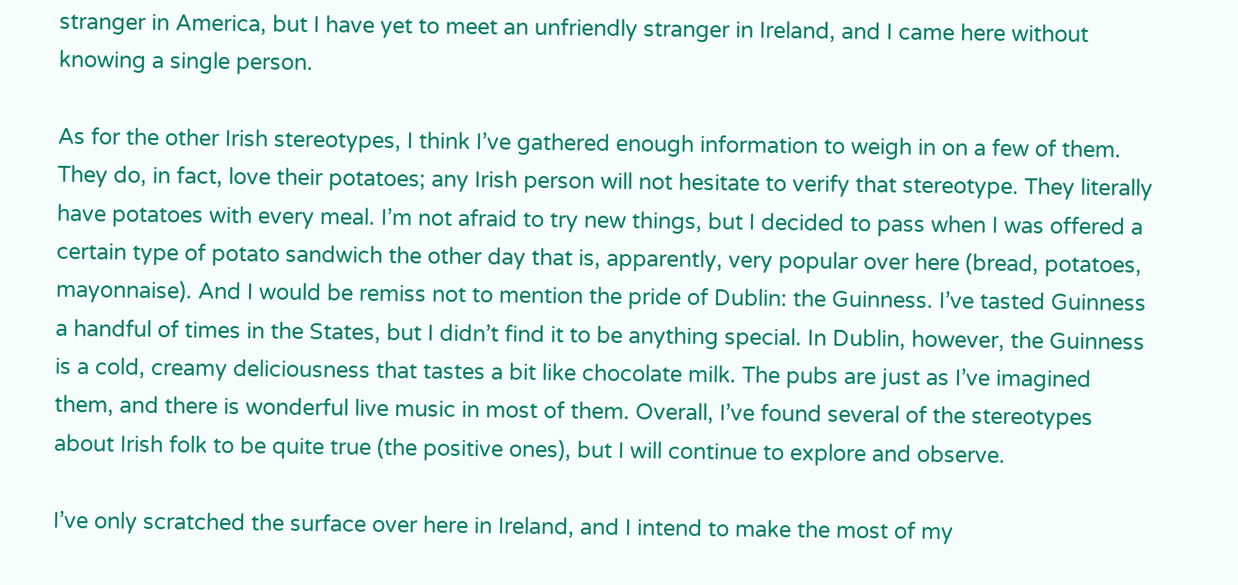stranger in America, but I have yet to meet an unfriendly stranger in Ireland, and I came here without knowing a single person.

As for the other Irish stereotypes, I think I’ve gathered enough information to weigh in on a few of them. They do, in fact, love their potatoes; any Irish person will not hesitate to verify that stereotype. They literally have potatoes with every meal. I’m not afraid to try new things, but I decided to pass when I was offered a certain type of potato sandwich the other day that is, apparently, very popular over here (bread, potatoes, mayonnaise). And I would be remiss not to mention the pride of Dublin: the Guinness. I’ve tasted Guinness a handful of times in the States, but I didn’t find it to be anything special. In Dublin, however, the Guinness is a cold, creamy deliciousness that tastes a bit like chocolate milk. The pubs are just as I’ve imagined them, and there is wonderful live music in most of them. Overall, I’ve found several of the stereotypes about Irish folk to be quite true (the positive ones), but I will continue to explore and observe.

I’ve only scratched the surface over here in Ireland, and I intend to make the most of my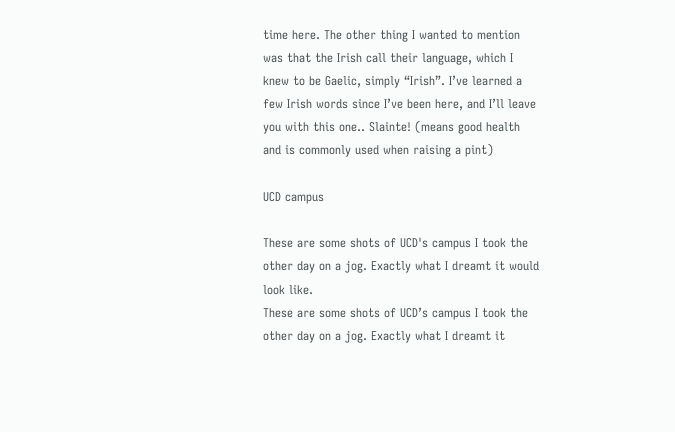time here. The other thing I wanted to mention was that the Irish call their language, which I knew to be Gaelic, simply “Irish”. I’ve learned a few Irish words since I’ve been here, and I’ll leave you with this one.. Slainte! (means good health and is commonly used when raising a pint)

UCD campus

These are some shots of UCD's campus I took the other day on a jog. Exactly what I dreamt it would look like.
These are some shots of UCD’s campus I took the other day on a jog. Exactly what I dreamt it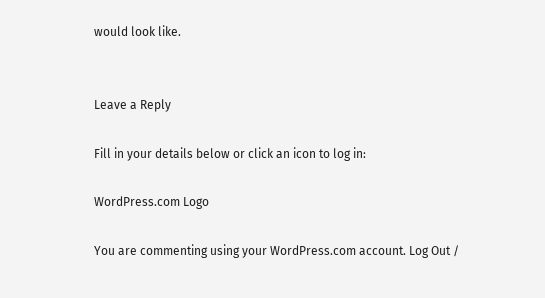would look like.


Leave a Reply

Fill in your details below or click an icon to log in:

WordPress.com Logo

You are commenting using your WordPress.com account. Log Out /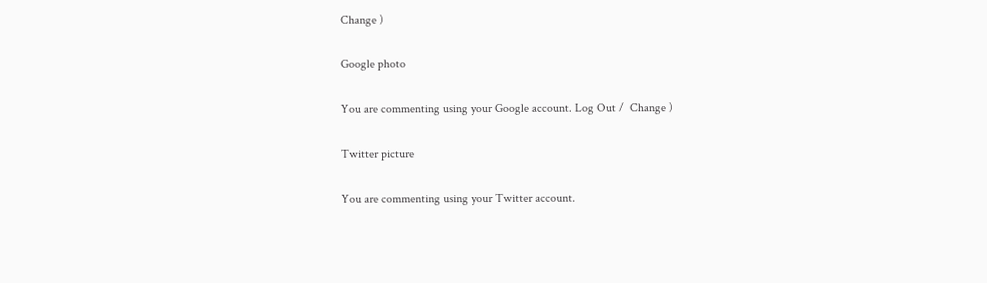Change )

Google photo

You are commenting using your Google account. Log Out /  Change )

Twitter picture

You are commenting using your Twitter account.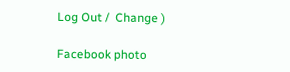Log Out /  Change )

Facebook photo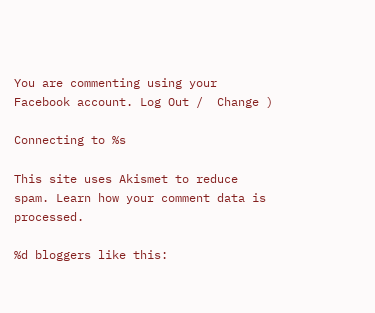You are commenting using your Facebook account. Log Out /  Change )

Connecting to %s

This site uses Akismet to reduce spam. Learn how your comment data is processed.

%d bloggers like this: